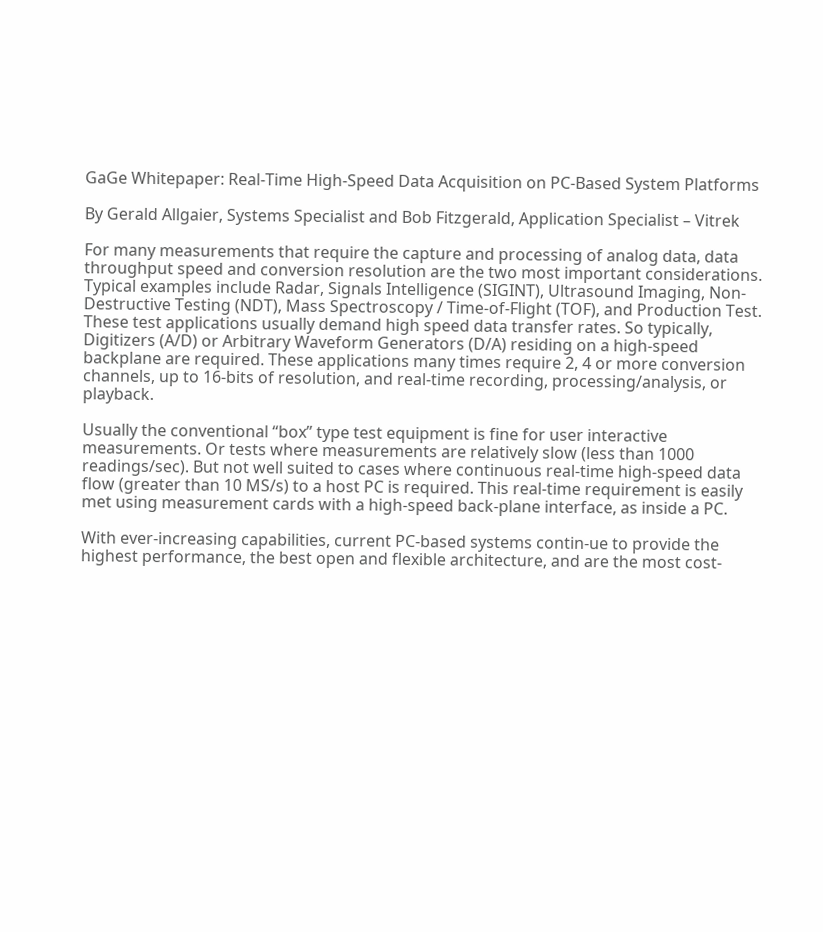GaGe Whitepaper: Real-Time High-Speed Data Acquisition on PC-Based System Platforms

By Gerald Allgaier, Systems Specialist and Bob Fitzgerald, Application Specialist – Vitrek

For many measurements that require the capture and processing of analog data, data throughput speed and conversion resolution are the two most important considerations. Typical examples include Radar, Signals Intelligence (SIGINT), Ultrasound Imaging, Non- Destructive Testing (NDT), Mass Spectroscopy / Time-of-Flight (TOF), and Production Test. These test applications usually demand high speed data transfer rates. So typically, Digitizers (A/D) or Arbitrary Waveform Generators (D/A) residing on a high-speed backplane are required. These applications many times require 2, 4 or more conversion channels, up to 16-bits of resolution, and real-time recording, processing/analysis, or playback.

Usually the conventional “box” type test equipment is fine for user interactive measurements. Or tests where measurements are relatively slow (less than 1000 readings/sec). But not well suited to cases where continuous real-time high-speed data flow (greater than 10 MS/s) to a host PC is required. This real-time requirement is easily met using measurement cards with a high-speed back-plane interface, as inside a PC.

With ever-increasing capabilities, current PC-based systems contin-ue to provide the highest performance, the best open and flexible architecture, and are the most cost-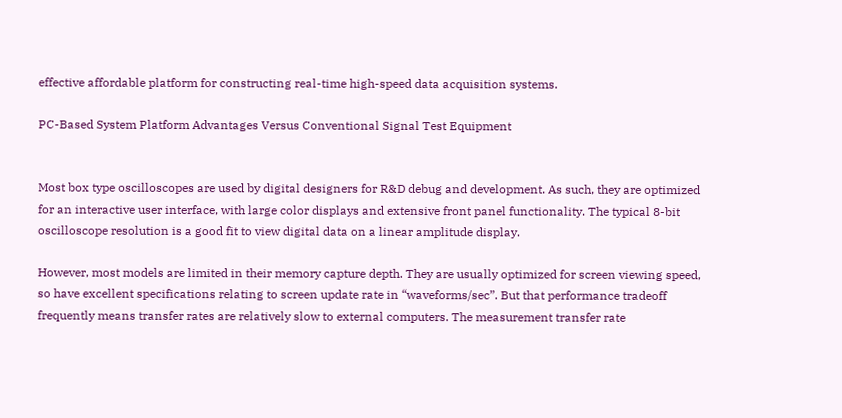effective affordable platform for constructing real-time high-speed data acquisition systems.

PC-Based System Platform Advantages Versus Conventional Signal Test Equipment


Most box type oscilloscopes are used by digital designers for R&D debug and development. As such, they are optimized for an interactive user interface, with large color displays and extensive front panel functionality. The typical 8-bit oscilloscope resolution is a good fit to view digital data on a linear amplitude display.

However, most models are limited in their memory capture depth. They are usually optimized for screen viewing speed, so have excellent specifications relating to screen update rate in “waveforms/sec”. But that performance tradeoff frequently means transfer rates are relatively slow to external computers. The measurement transfer rate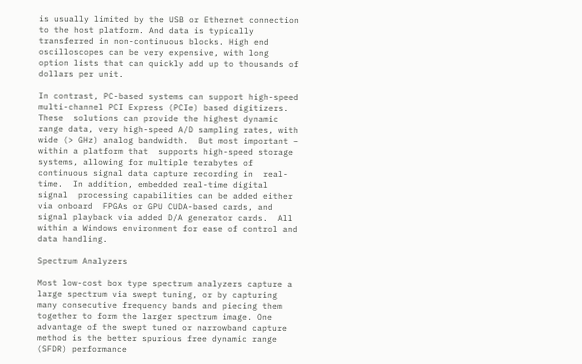is usually limited by the USB or Ethernet connection to the host platform. And data is typically transferred in non-continuous blocks. High end oscilloscopes can be very expensive, with long option lists that can quickly add up to thousands of dollars per unit.

In contrast, PC-based systems can support high-speed  multi-channel PCI Express (PCIe) based digitizers.  These  solutions can provide the highest dynamic range data, very high-speed A/D sampling rates, with wide (> GHz) analog bandwidth.  But most important – within a platform that  supports high-speed storage systems, allowing for multiple terabytes of continuous signal data capture recording in  real-time.  In addition, embedded real-time digital signal  processing capabilities can be added either via onboard  FPGAs or GPU CUDA-based cards, and signal playback via added D/A generator cards.  All within a Windows environment for ease of control and data handling.

Spectrum Analyzers

Most low-cost box type spectrum analyzers capture a large spectrum via swept tuning, or by capturing many consecutive frequency bands and piecing them together to form the larger spectrum image. One advantage of the swept tuned or narrowband capture method is the better spurious free dynamic range (SFDR) performance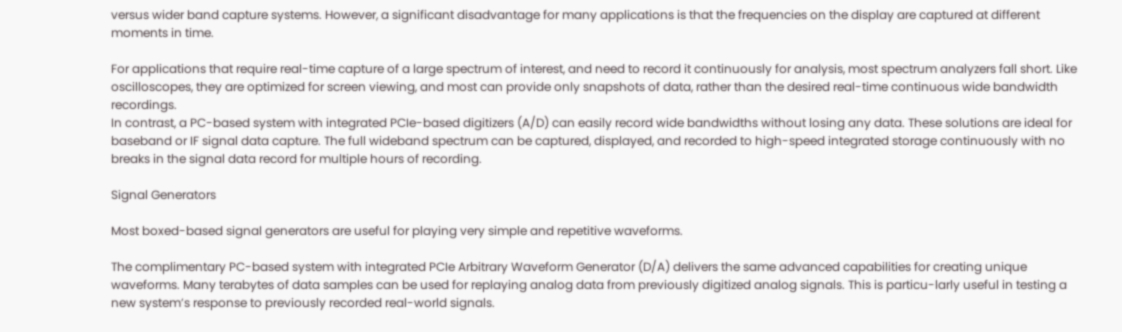versus wider band capture systems. However, a significant disadvantage for many applications is that the frequencies on the display are captured at different moments in time.

For applications that require real-time capture of a large spectrum of interest, and need to record it continuously for analysis, most spectrum analyzers fall short. Like oscilloscopes, they are optimized for screen viewing, and most can provide only snapshots of data, rather than the desired real-time continuous wide bandwidth recordings.
In contrast, a PC-based system with integrated PCIe-based digitizers (A/D) can easily record wide bandwidths without losing any data. These solutions are ideal for baseband or IF signal data capture. The full wideband spectrum can be captured, displayed, and recorded to high-speed integrated storage continuously with no breaks in the signal data record for multiple hours of recording.

Signal Generators

Most boxed-based signal generators are useful for playing very simple and repetitive waveforms.

The complimentary PC-based system with integrated PCIe Arbitrary Waveform Generator (D/A) delivers the same advanced capabilities for creating unique waveforms. Many terabytes of data samples can be used for replaying analog data from previously digitized analog signals. This is particu-larly useful in testing a new system’s response to previously recorded real-world signals.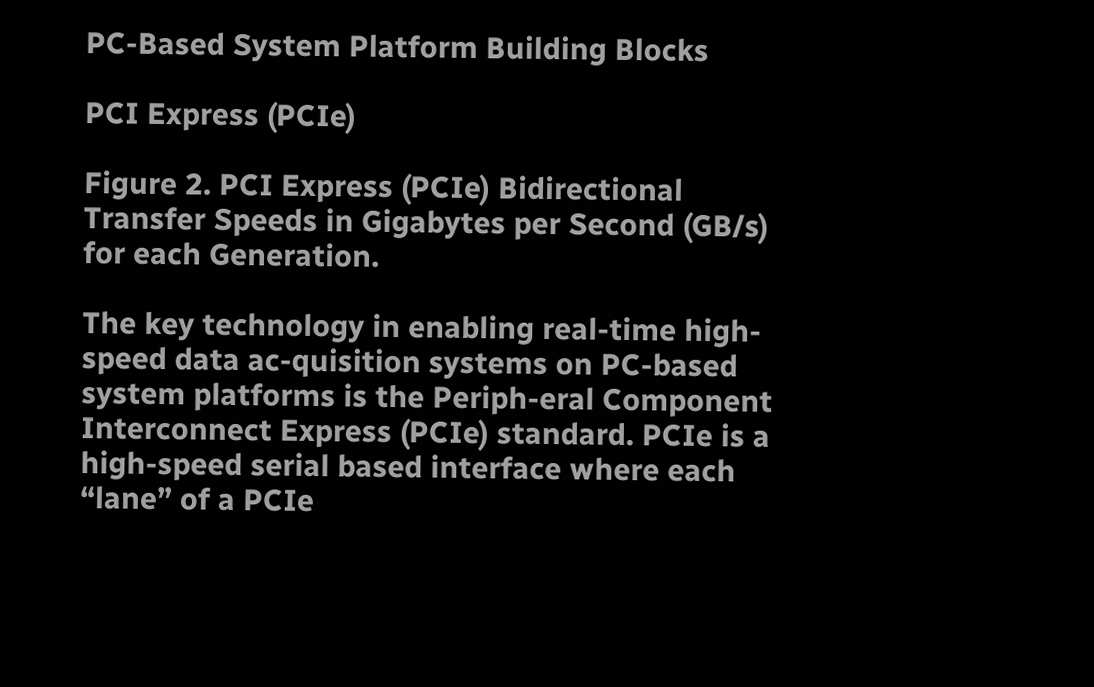PC-Based System Platform Building Blocks

PCI Express (PCIe)

Figure 2. PCI Express (PCIe) Bidirectional Transfer Speeds in Gigabytes per Second (GB/s) for each Generation.

The key technology in enabling real-time high-speed data ac-quisition systems on PC-based system platforms is the Periph-eral Component Interconnect Express (PCIe) standard. PCIe is a high-speed serial based interface where each “lane” of a PCIe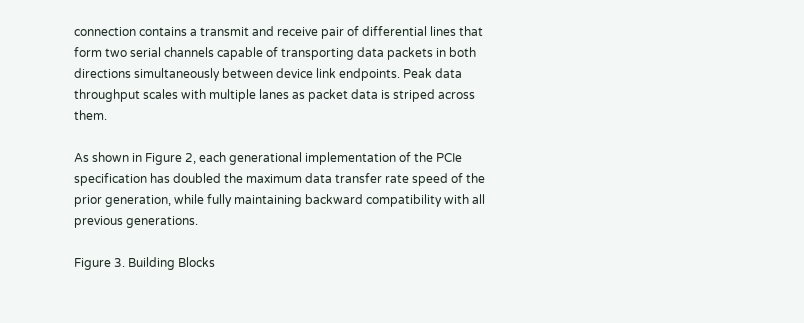connection contains a transmit and receive pair of differential lines that form two serial channels capable of transporting data packets in both directions simultaneously between device link endpoints. Peak data throughput scales with multiple lanes as packet data is striped across them.

As shown in Figure 2, each generational implementation of the PCIe specification has doubled the maximum data transfer rate speed of the prior generation, while fully maintaining backward compatibility with all previous generations.

Figure 3. Building Blocks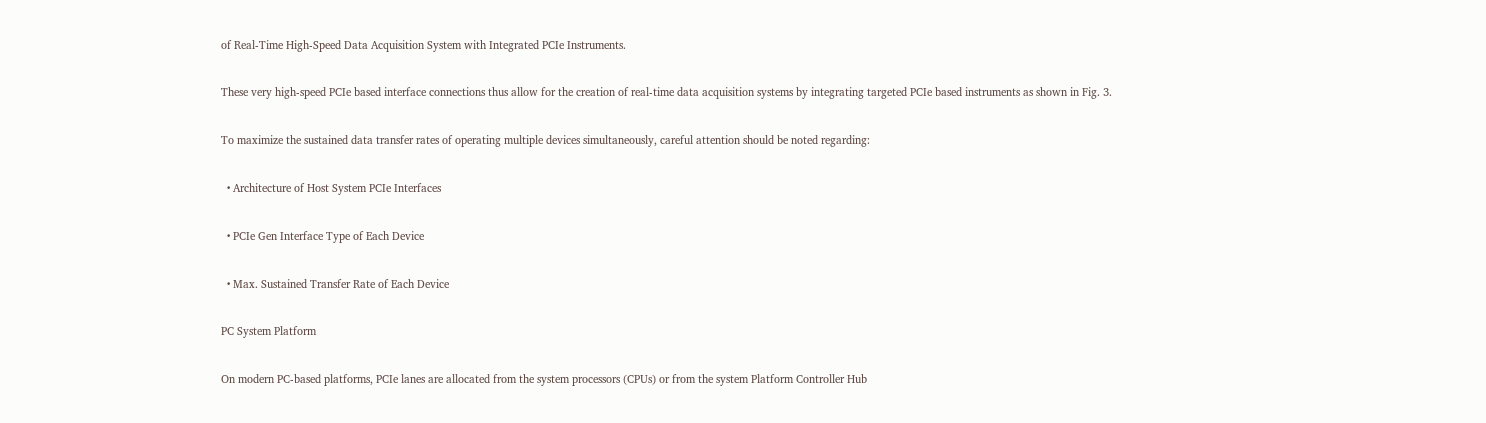of Real-Time High-Speed Data Acquisition System with Integrated PCIe Instruments.

These very high-speed PCIe based interface connections thus allow for the creation of real-time data acquisition systems by integrating targeted PCIe based instruments as shown in Fig. 3.

To maximize the sustained data transfer rates of operating multiple devices simultaneously, careful attention should be noted regarding:

  • Architecture of Host System PCIe Interfaces

  • PCIe Gen Interface Type of Each Device

  • Max. Sustained Transfer Rate of Each Device

PC System Platform

On modern PC-based platforms, PCIe lanes are allocated from the system processors (CPUs) or from the system Platform Controller Hub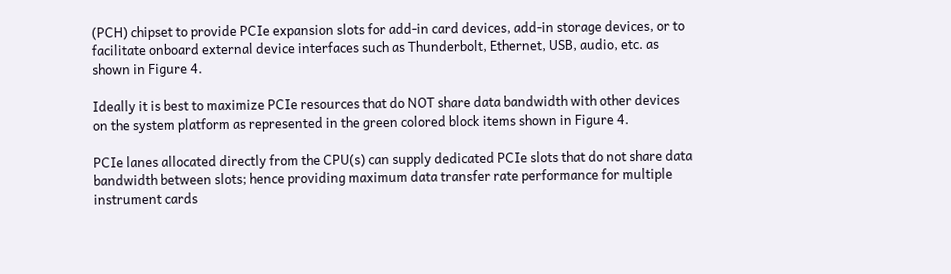(PCH) chipset to provide PCIe expansion slots for add-in card devices, add-in storage devices, or to facilitate onboard external device interfaces such as Thunderbolt, Ethernet, USB, audio, etc. as shown in Figure 4.

Ideally it is best to maximize PCIe resources that do NOT share data bandwidth with other devices on the system platform as represented in the green colored block items shown in Figure 4.

PCIe lanes allocated directly from the CPU(s) can supply dedicated PCIe slots that do not share data bandwidth between slots; hence providing maximum data transfer rate performance for multiple instrument cards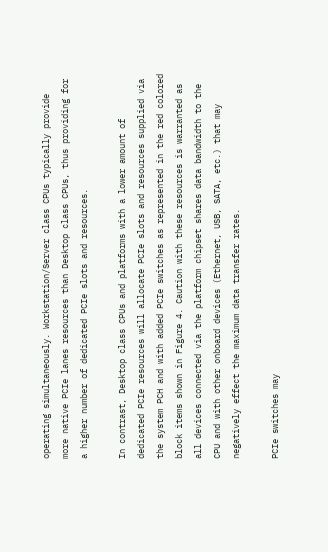operating simultaneously. Workstation/Server class CPUs typically provide more native PCIe lanes resources than Desktop class CPUs, thus providing for a higher number of dedicated PCIe slots and resources.

In contrast, Desktop class CPUs and platforms with a lower amount of dedicated PCIe resources will allocate PCIe slots and resources supplied via the system PCH and with added PCIe switches as represented in the red colored block items shown in Figure 4. Caution with these resources is warranted as all devices connected via the platform chipset shares data bandwidth to the CPU and with other onboard devices (Ethernet, USB, SATA, etc.) that may negatively effect the maximum data transfer rates.

PCIe switches may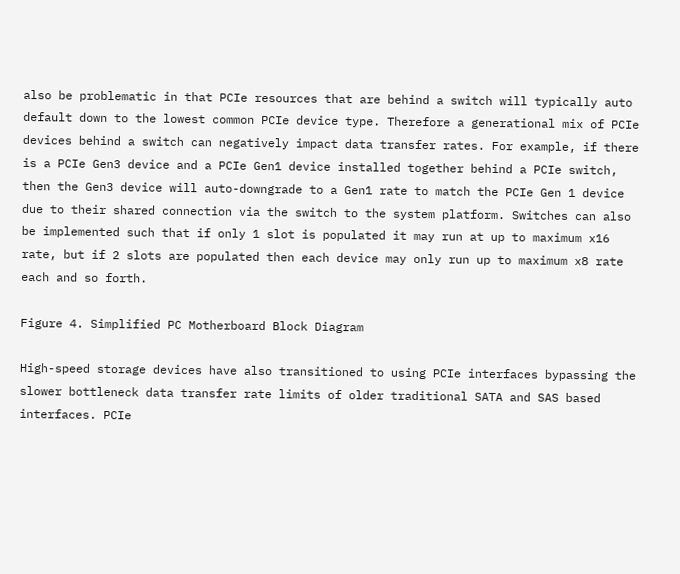also be problematic in that PCIe resources that are behind a switch will typically auto default down to the lowest common PCIe device type. Therefore a generational mix of PCIe devices behind a switch can negatively impact data transfer rates. For example, if there is a PCIe Gen3 device and a PCIe Gen1 device installed together behind a PCIe switch, then the Gen3 device will auto-downgrade to a Gen1 rate to match the PCIe Gen 1 device due to their shared connection via the switch to the system platform. Switches can also be implemented such that if only 1 slot is populated it may run at up to maximum x16 rate, but if 2 slots are populated then each device may only run up to maximum x8 rate each and so forth.

Figure 4. Simplified PC Motherboard Block Diagram

High-speed storage devices have also transitioned to using PCIe interfaces bypassing the slower bottleneck data transfer rate limits of older traditional SATA and SAS based interfaces. PCIe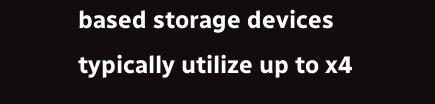based storage devices typically utilize up to x4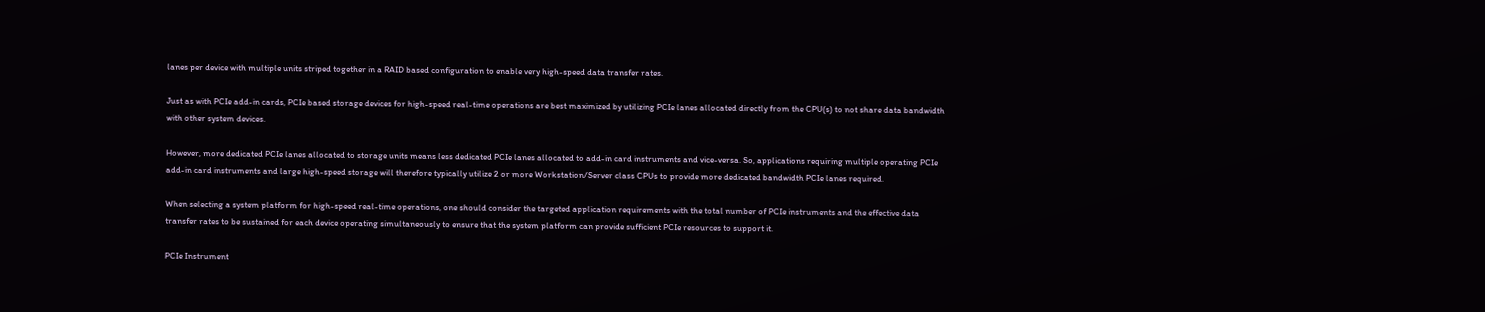lanes per device with multiple units striped together in a RAID based configuration to enable very high-speed data transfer rates.

Just as with PCIe add-in cards, PCIe based storage devices for high-speed real-time operations are best maximized by utilizing PCIe lanes allocated directly from the CPU(s) to not share data bandwidth with other system devices.

However, more dedicated PCIe lanes allocated to storage units means less dedicated PCIe lanes allocated to add-in card instruments and vice-versa. So, applications requiring multiple operating PCIe add-in card instruments and large high-speed storage will therefore typically utilize 2 or more Workstation/Server class CPUs to provide more dedicated bandwidth PCIe lanes required.

When selecting a system platform for high-speed real-time operations, one should consider the targeted application requirements with the total number of PCIe instruments and the effective data transfer rates to be sustained for each device operating simultaneously to ensure that the system platform can provide sufficient PCIe resources to support it.

PCIe Instrument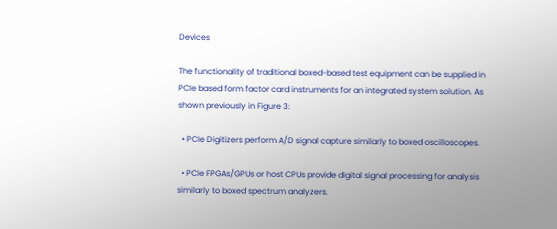Devices

The functionality of traditional boxed-based test equipment can be supplied in PCIe based form factor card instruments for an integrated system solution. As shown previously in Figure 3:

  • PCIe Digitizers perform A/D signal capture similarly to boxed oscilloscopes.

  • PCIe FPGAs/GPUs or host CPUs provide digital signal processing for analysis similarly to boxed spectrum analyzers.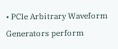• PCIe Arbitrary Waveform Generators perform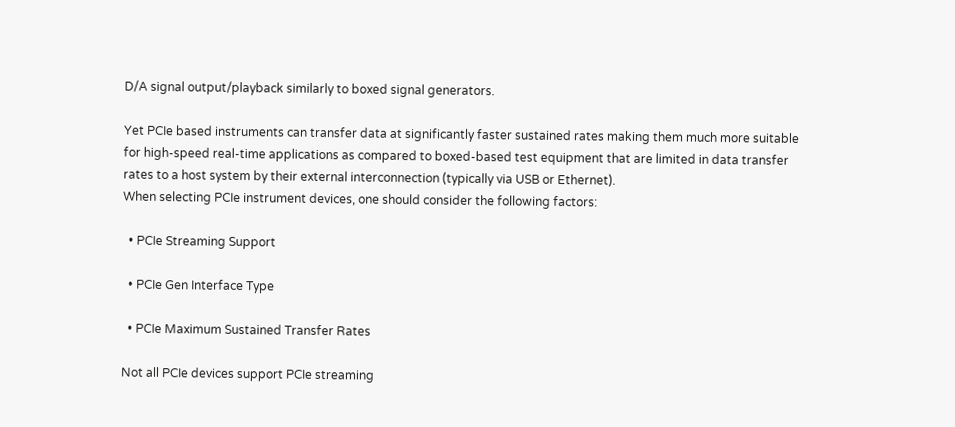D/A signal output/playback similarly to boxed signal generators.

Yet PCIe based instruments can transfer data at significantly faster sustained rates making them much more suitable for high-speed real-time applications as compared to boxed-based test equipment that are limited in data transfer rates to a host system by their external interconnection (typically via USB or Ethernet).
When selecting PCIe instrument devices, one should consider the following factors:

  • PCIe Streaming Support

  • PCIe Gen Interface Type

  • PCIe Maximum Sustained Transfer Rates

Not all PCIe devices support PCIe streaming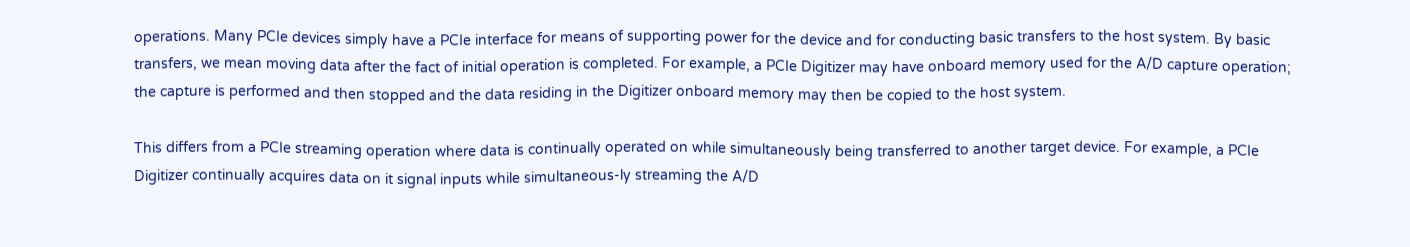operations. Many PCIe devices simply have a PCIe interface for means of supporting power for the device and for conducting basic transfers to the host system. By basic transfers, we mean moving data after the fact of initial operation is completed. For example, a PCIe Digitizer may have onboard memory used for the A/D capture operation; the capture is performed and then stopped and the data residing in the Digitizer onboard memory may then be copied to the host system.

This differs from a PCIe streaming operation where data is continually operated on while simultaneously being transferred to another target device. For example, a PCIe Digitizer continually acquires data on it signal inputs while simultaneous-ly streaming the A/D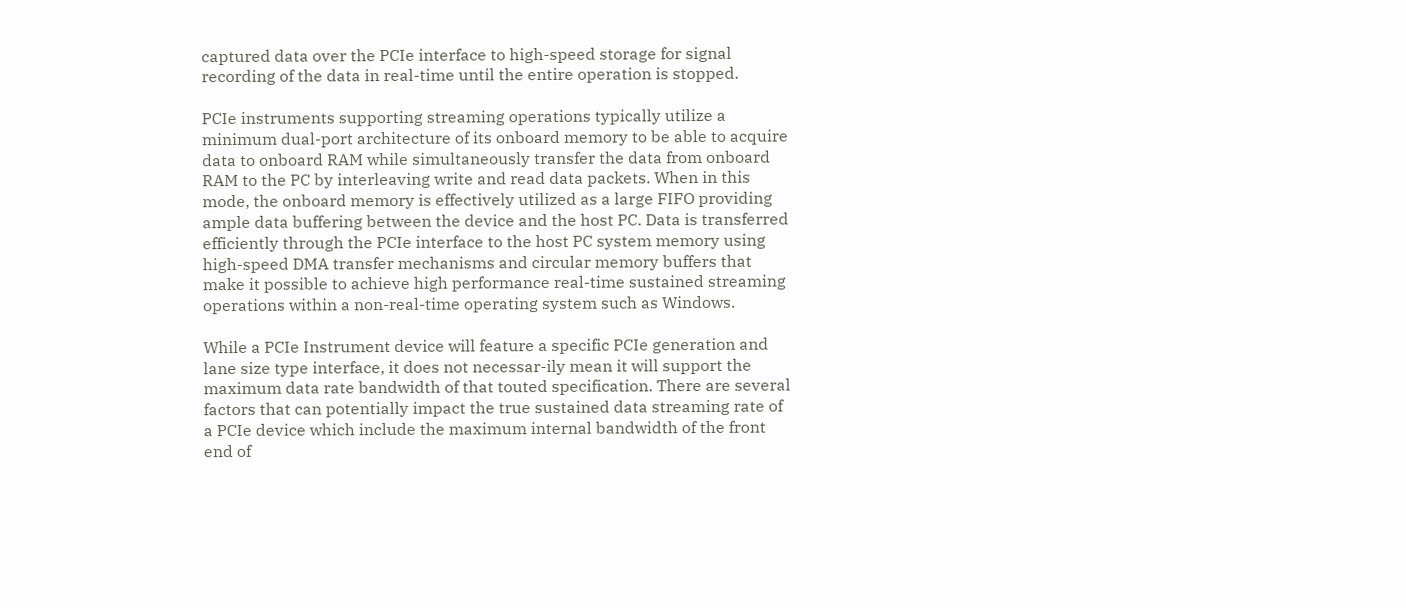captured data over the PCIe interface to high-speed storage for signal recording of the data in real-time until the entire operation is stopped.

PCIe instruments supporting streaming operations typically utilize a minimum dual-port architecture of its onboard memory to be able to acquire data to onboard RAM while simultaneously transfer the data from onboard RAM to the PC by interleaving write and read data packets. When in this mode, the onboard memory is effectively utilized as a large FIFO providing ample data buffering between the device and the host PC. Data is transferred efficiently through the PCIe interface to the host PC system memory using high-speed DMA transfer mechanisms and circular memory buffers that make it possible to achieve high performance real-time sustained streaming operations within a non-real-time operating system such as Windows.

While a PCIe Instrument device will feature a specific PCIe generation and lane size type interface, it does not necessar-ily mean it will support the maximum data rate bandwidth of that touted specification. There are several factors that can potentially impact the true sustained data streaming rate of a PCIe device which include the maximum internal bandwidth of the front end of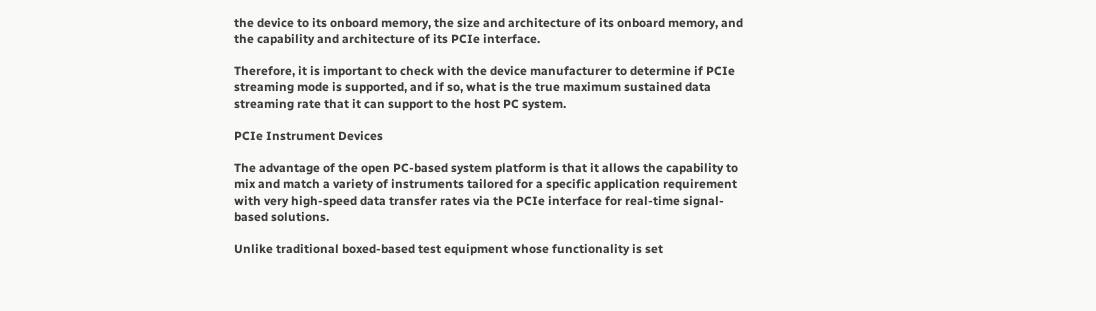the device to its onboard memory, the size and architecture of its onboard memory, and the capability and architecture of its PCIe interface.

Therefore, it is important to check with the device manufacturer to determine if PCIe streaming mode is supported, and if so, what is the true maximum sustained data streaming rate that it can support to the host PC system.

PCIe Instrument Devices

The advantage of the open PC-based system platform is that it allows the capability to mix and match a variety of instruments tailored for a specific application requirement with very high-speed data transfer rates via the PCIe interface for real-time signal-based solutions.

Unlike traditional boxed-based test equipment whose functionality is set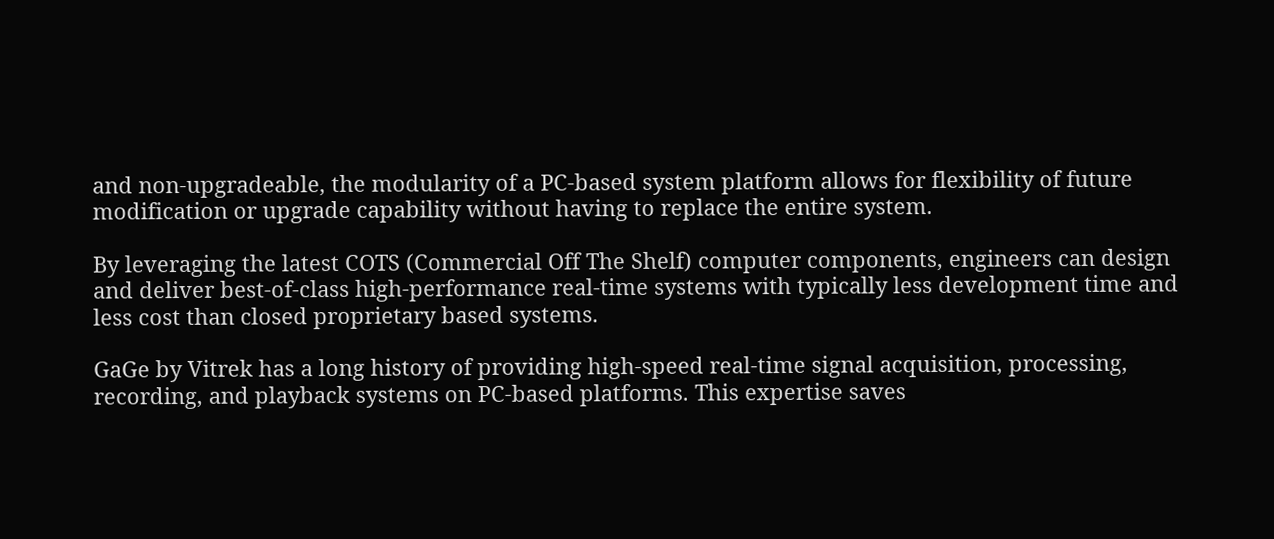and non-upgradeable, the modularity of a PC-based system platform allows for flexibility of future modification or upgrade capability without having to replace the entire system.

By leveraging the latest COTS (Commercial Off The Shelf) computer components, engineers can design and deliver best-of-class high-performance real-time systems with typically less development time and less cost than closed proprietary based systems.

GaGe by Vitrek has a long history of providing high-speed real-time signal acquisition, processing, recording, and playback systems on PC-based platforms. This expertise saves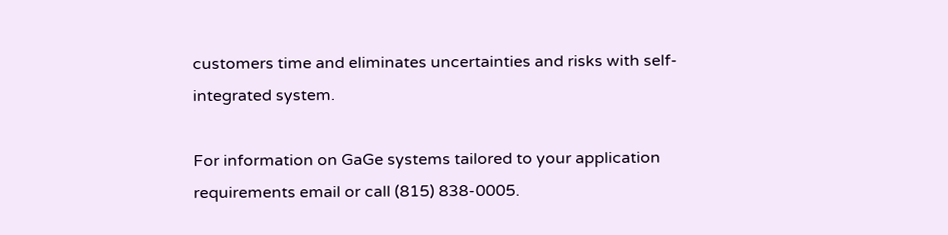customers time and eliminates uncertainties and risks with self-integrated system.

For information on GaGe systems tailored to your application requirements email or call (815) 838-0005.